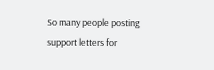So many people posting support letters for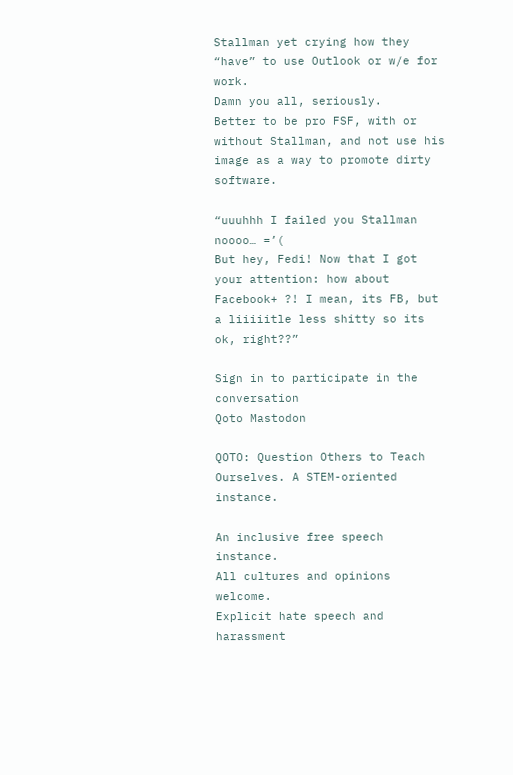Stallman yet crying how they “have” to use Outlook or w/e for work.
Damn you all, seriously.
Better to be pro FSF, with or without Stallman, and not use his image as a way to promote dirty software.

“uuuhhh I failed you Stallman noooo… =’(
But hey, Fedi! Now that I got your attention: how about Facebook+ ?! I mean, its FB, but a liiiiitle less shitty so its ok, right??”

Sign in to participate in the conversation
Qoto Mastodon

QOTO: Question Others to Teach Ourselves. A STEM-oriented instance.

An inclusive free speech instance.
All cultures and opinions welcome.
Explicit hate speech and harassment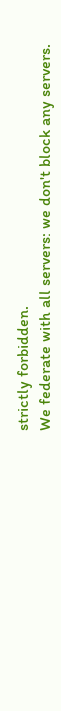strictly forbidden.
We federate with all servers: we don't block any servers.